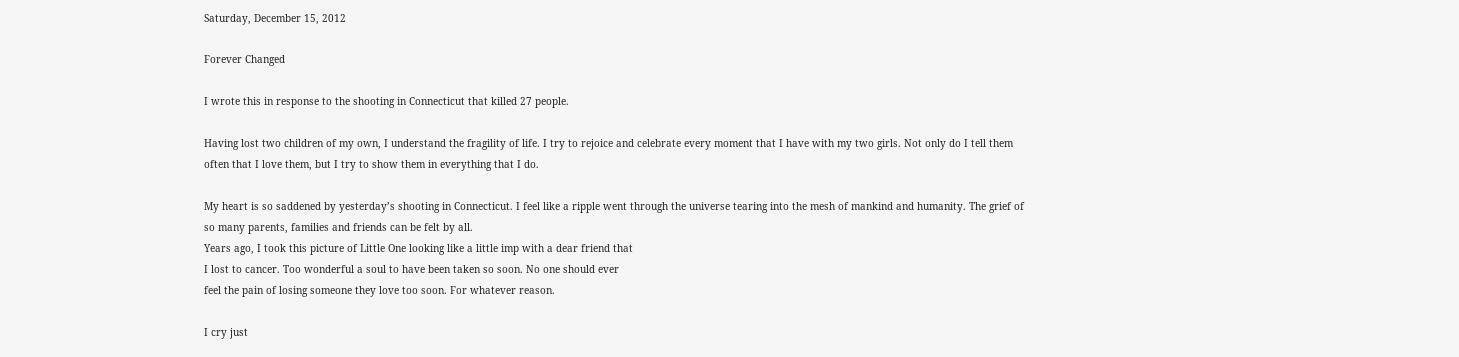Saturday, December 15, 2012

Forever Changed

I wrote this in response to the shooting in Connecticut that killed 27 people.

Having lost two children of my own, I understand the fragility of life. I try to rejoice and celebrate every moment that I have with my two girls. Not only do I tell them often that I love them, but I try to show them in everything that I do.

My heart is so saddened by yesterday’s shooting in Connecticut. I feel like a ripple went through the universe tearing into the mesh of mankind and humanity. The grief of so many parents, families and friends can be felt by all.
Years ago, I took this picture of Little One looking like a little imp with a dear friend that
I lost to cancer. Too wonderful a soul to have been taken so soon. No one should ever
feel the pain of losing someone they love too soon. For whatever reason.

I cry just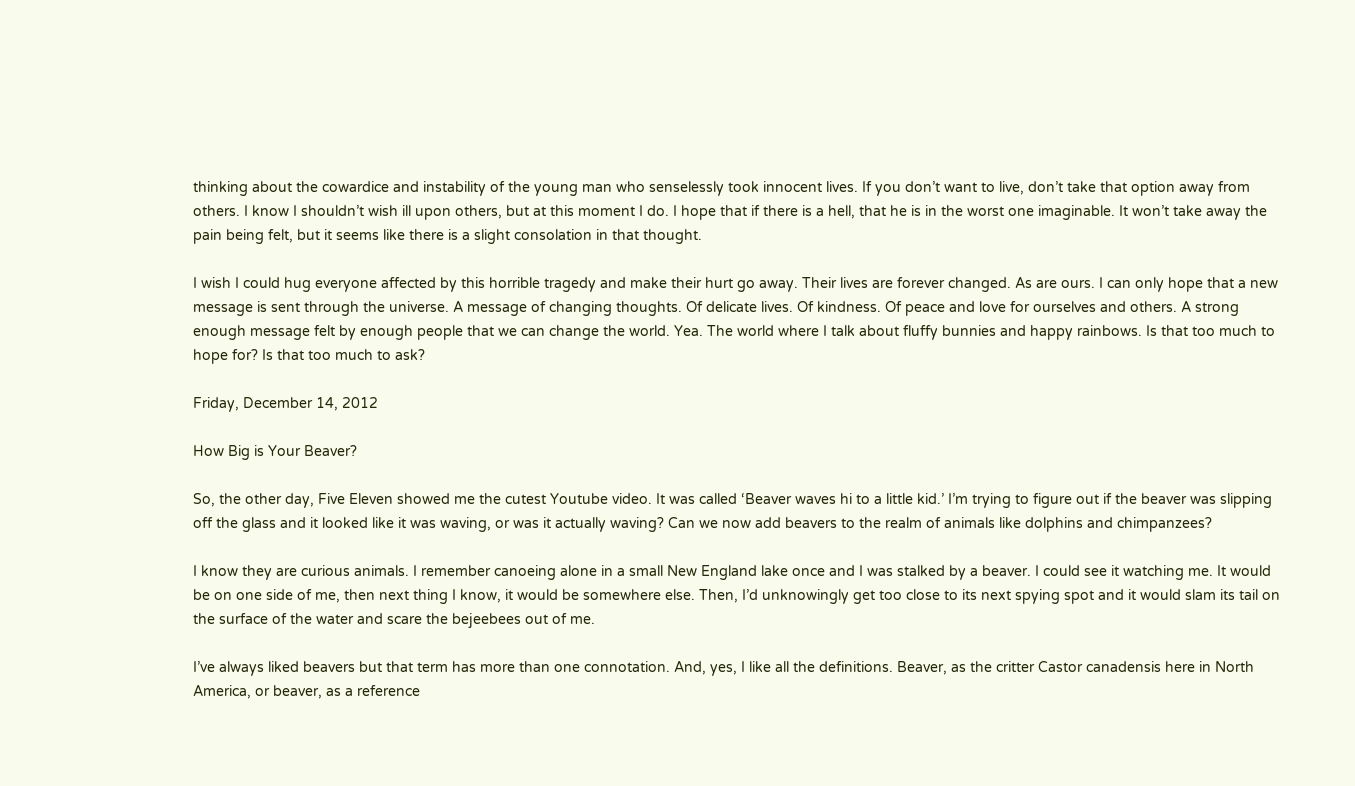thinking about the cowardice and instability of the young man who senselessly took innocent lives. If you don’t want to live, don’t take that option away from others. I know I shouldn’t wish ill upon others, but at this moment I do. I hope that if there is a hell, that he is in the worst one imaginable. It won’t take away the pain being felt, but it seems like there is a slight consolation in that thought.

I wish I could hug everyone affected by this horrible tragedy and make their hurt go away. Their lives are forever changed. As are ours. I can only hope that a new message is sent through the universe. A message of changing thoughts. Of delicate lives. Of kindness. Of peace and love for ourselves and others. A strong enough message felt by enough people that we can change the world. Yea. The world where I talk about fluffy bunnies and happy rainbows. Is that too much to hope for? Is that too much to ask?

Friday, December 14, 2012

How Big is Your Beaver?

So, the other day, Five Eleven showed me the cutest Youtube video. It was called ‘Beaver waves hi to a little kid.’ I’m trying to figure out if the beaver was slipping off the glass and it looked like it was waving, or was it actually waving? Can we now add beavers to the realm of animals like dolphins and chimpanzees?

I know they are curious animals. I remember canoeing alone in a small New England lake once and I was stalked by a beaver. I could see it watching me. It would be on one side of me, then next thing I know, it would be somewhere else. Then, I’d unknowingly get too close to its next spying spot and it would slam its tail on the surface of the water and scare the bejeebees out of me.

I’ve always liked beavers but that term has more than one connotation. And, yes, I like all the definitions. Beaver, as the critter Castor canadensis here in North America, or beaver, as a reference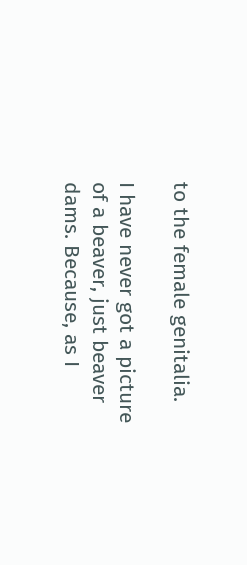to the female genitalia.

I have never got a picture of a beaver, just beaver dams. Because, as I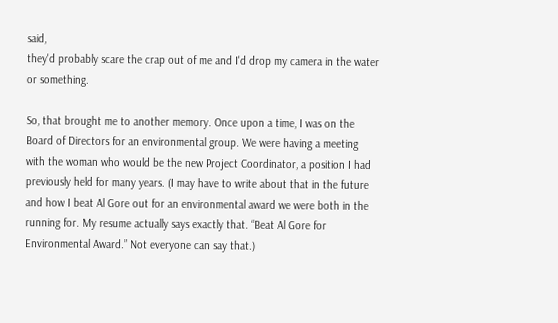said,
they'd probably scare the crap out of me and I'd drop my camera in the water or something.

So, that brought me to another memory. Once upon a time, I was on the Board of Directors for an environmental group. We were having a meeting with the woman who would be the new Project Coordinator, a position I had previously held for many years. (I may have to write about that in the future and how I beat Al Gore out for an environmental award we were both in the running for. My resume actually says exactly that. “Beat Al Gore for Environmental Award.” Not everyone can say that.)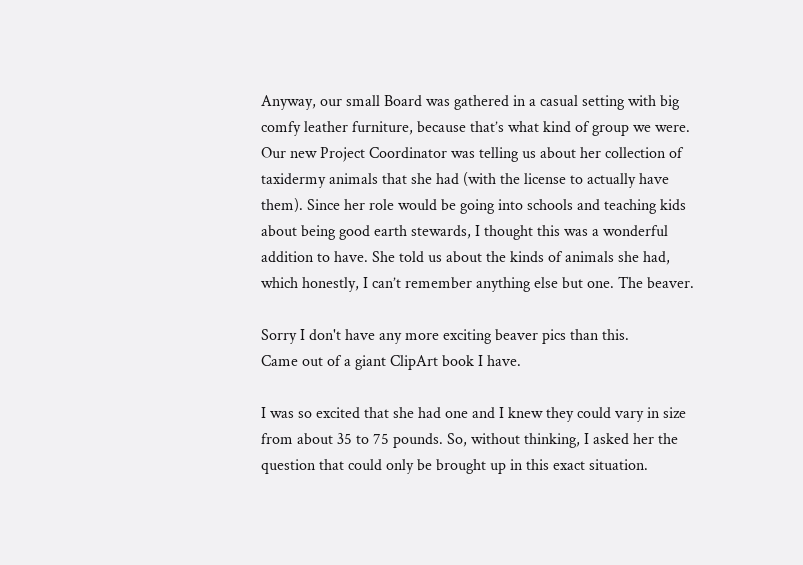Anyway, our small Board was gathered in a casual setting with big comfy leather furniture, because that’s what kind of group we were. Our new Project Coordinator was telling us about her collection of taxidermy animals that she had (with the license to actually have them). Since her role would be going into schools and teaching kids about being good earth stewards, I thought this was a wonderful addition to have. She told us about the kinds of animals she had, which honestly, I can’t remember anything else but one. The beaver.

Sorry I don't have any more exciting beaver pics than this.
Came out of a giant ClipArt book I have.

I was so excited that she had one and I knew they could vary in size from about 35 to 75 pounds. So, without thinking, I asked her the question that could only be brought up in this exact situation.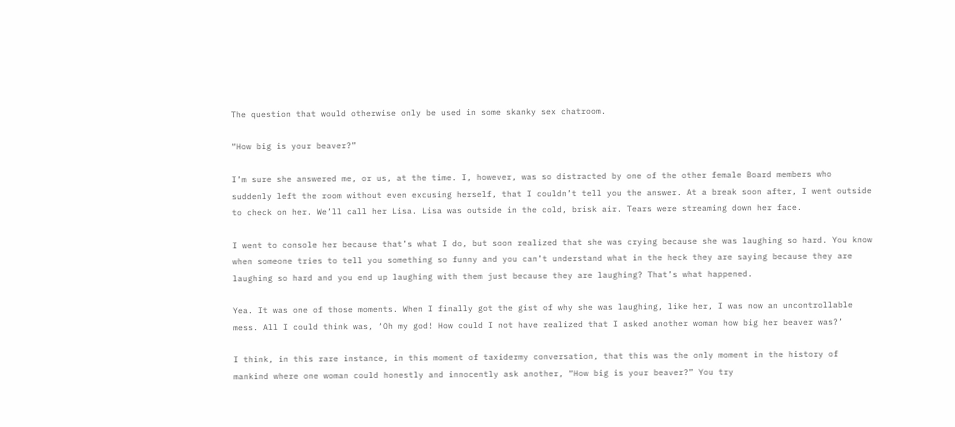The question that would otherwise only be used in some skanky sex chatroom.

“How big is your beaver?”

I’m sure she answered me, or us, at the time. I, however, was so distracted by one of the other female Board members who suddenly left the room without even excusing herself, that I couldn’t tell you the answer. At a break soon after, I went outside to check on her. We’ll call her Lisa. Lisa was outside in the cold, brisk air. Tears were streaming down her face.

I went to console her because that’s what I do, but soon realized that she was crying because she was laughing so hard. You know when someone tries to tell you something so funny and you can’t understand what in the heck they are saying because they are laughing so hard and you end up laughing with them just because they are laughing? That’s what happened.

Yea. It was one of those moments. When I finally got the gist of why she was laughing, like her, I was now an uncontrollable mess. All I could think was, ‘Oh my god! How could I not have realized that I asked another woman how big her beaver was?’

I think, in this rare instance, in this moment of taxidermy conversation, that this was the only moment in the history of mankind where one woman could honestly and innocently ask another, “How big is your beaver?” You try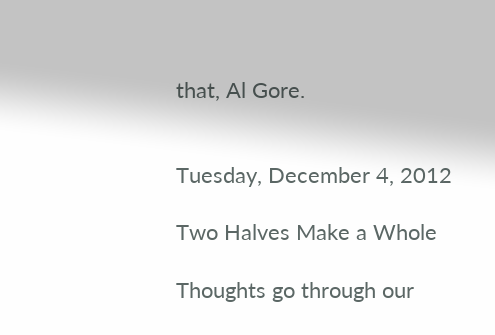that, Al Gore.


Tuesday, December 4, 2012

Two Halves Make a Whole

Thoughts go through our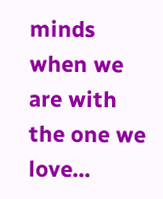minds when we are with the one we love...